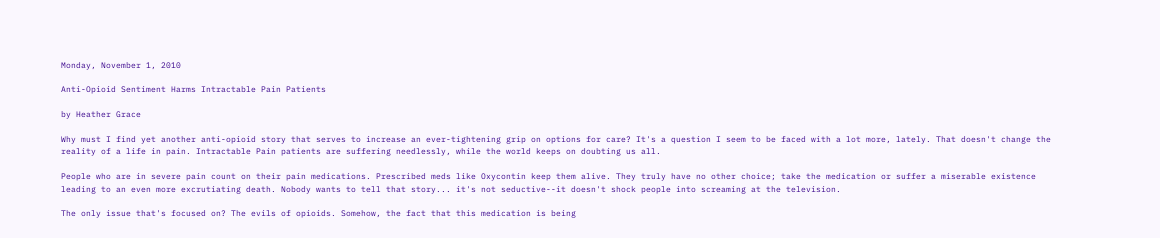Monday, November 1, 2010

Anti-Opioid Sentiment Harms Intractable Pain Patients

by Heather Grace

Why must I find yet another anti-opioid story that serves to increase an ever-tightening grip on options for care? It's a question I seem to be faced with a lot more, lately. That doesn't change the reality of a life in pain. Intractable Pain patients are suffering needlessly, while the world keeps on doubting us all.

People who are in severe pain count on their pain medications. Prescribed meds like Oxycontin keep them alive. They truly have no other choice; take the medication or suffer a miserable existence leading to an even more excrutiating death. Nobody wants to tell that story... it's not seductive--it doesn't shock people into screaming at the television.

The only issue that's focused on? The evils of opioids. Somehow, the fact that this medication is being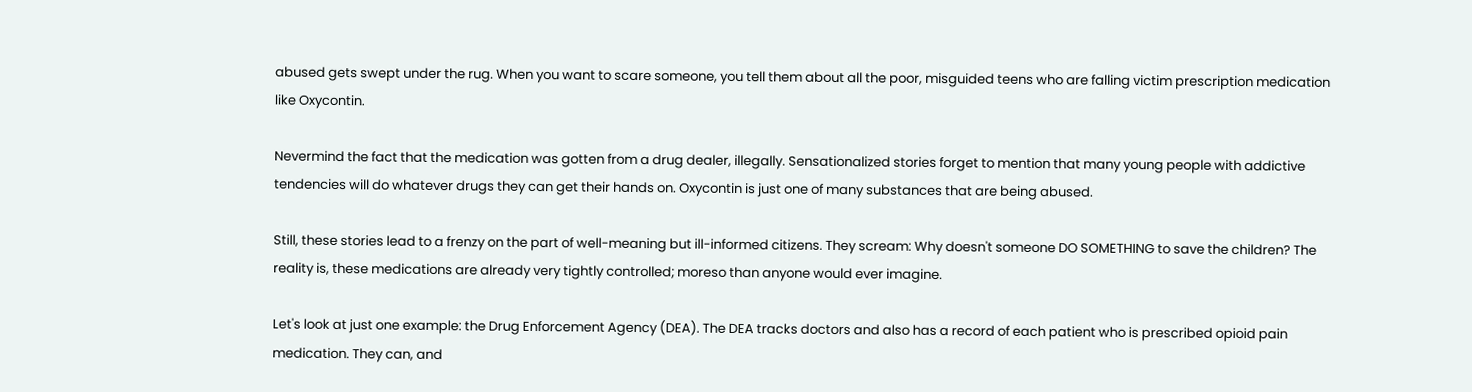abused gets swept under the rug. When you want to scare someone, you tell them about all the poor, misguided teens who are falling victim prescription medication like Oxycontin.

Nevermind the fact that the medication was gotten from a drug dealer, illegally. Sensationalized stories forget to mention that many young people with addictive tendencies will do whatever drugs they can get their hands on. Oxycontin is just one of many substances that are being abused.

Still, these stories lead to a frenzy on the part of well-meaning but ill-informed citizens. They scream: Why doesn't someone DO SOMETHING to save the children? The reality is, these medications are already very tightly controlled; moreso than anyone would ever imagine.

Let's look at just one example: the Drug Enforcement Agency (DEA). The DEA tracks doctors and also has a record of each patient who is prescribed opioid pain medication. They can, and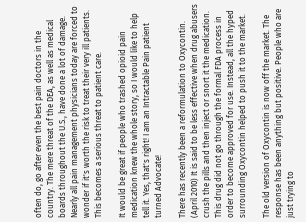often do, go after even the best pain doctors in the country. The mere threat of the DEA, as well as medical boards throughout the U.S., have done a lot of damage. Nearly all pain management physicians today are forced to wonder if it's worth the risk to treat their very ill patients. This becomes a serious threat to patient care.

It would be great if people who trashed opioid pain medication knew the whole story, so I would like to help tell it. Yes, that's right! I am an Intractable Pain patient turned Advocate!

There has recently been a reformulation to Oxycontin. (April 2010) It is said to be less effective when drug abusers crush the pills and then inject or snort it the medication. This drug did not go through the formal FDA process in order to become approved for use. Instead, all the hyped surrounding Oxycontin helped to push it to the market.

The old version of Oxycontin is now off the market. The response has been anything but positive. People who are just trying to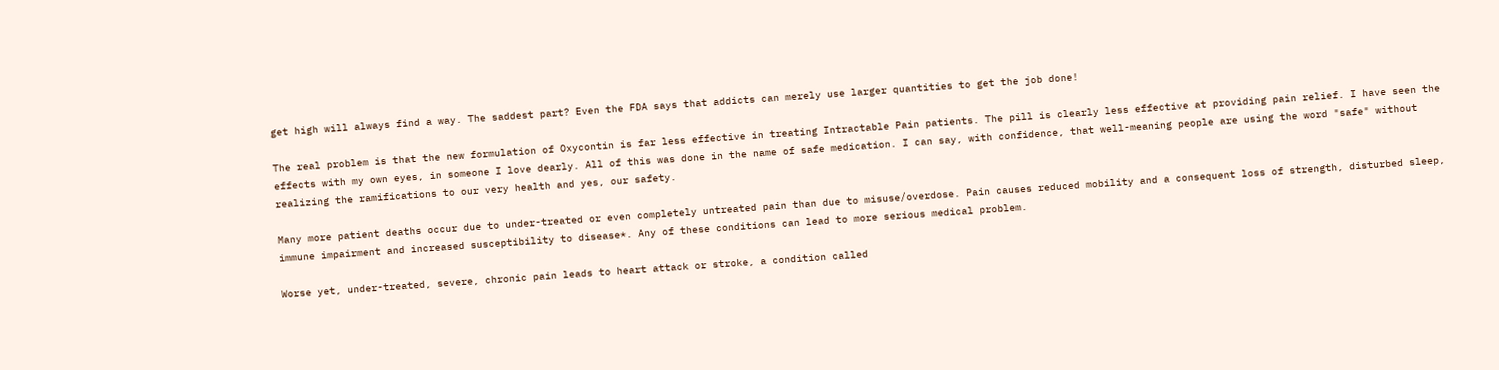get high will always find a way. The saddest part? Even the FDA says that addicts can merely use larger quantities to get the job done!

The real problem is that the new formulation of Oxycontin is far less effective in treating Intractable Pain patients. The pill is clearly less effective at providing pain relief. I have seen the effects with my own eyes, in someone I love dearly. All of this was done in the name of safe medication. I can say, with confidence, that well-meaning people are using the word "safe" without realizing the ramifications to our very health and yes, our safety.

Many more patient deaths occur due to under-treated or even completely untreated pain than due to misuse/overdose. Pain causes reduced mobility and a consequent loss of strength, disturbed sleep, immune impairment and increased susceptibility to disease*. Any of these conditions can lead to more serious medical problem.

Worse yet, under-treated, severe, chronic pain leads to heart attack or stroke, a condition called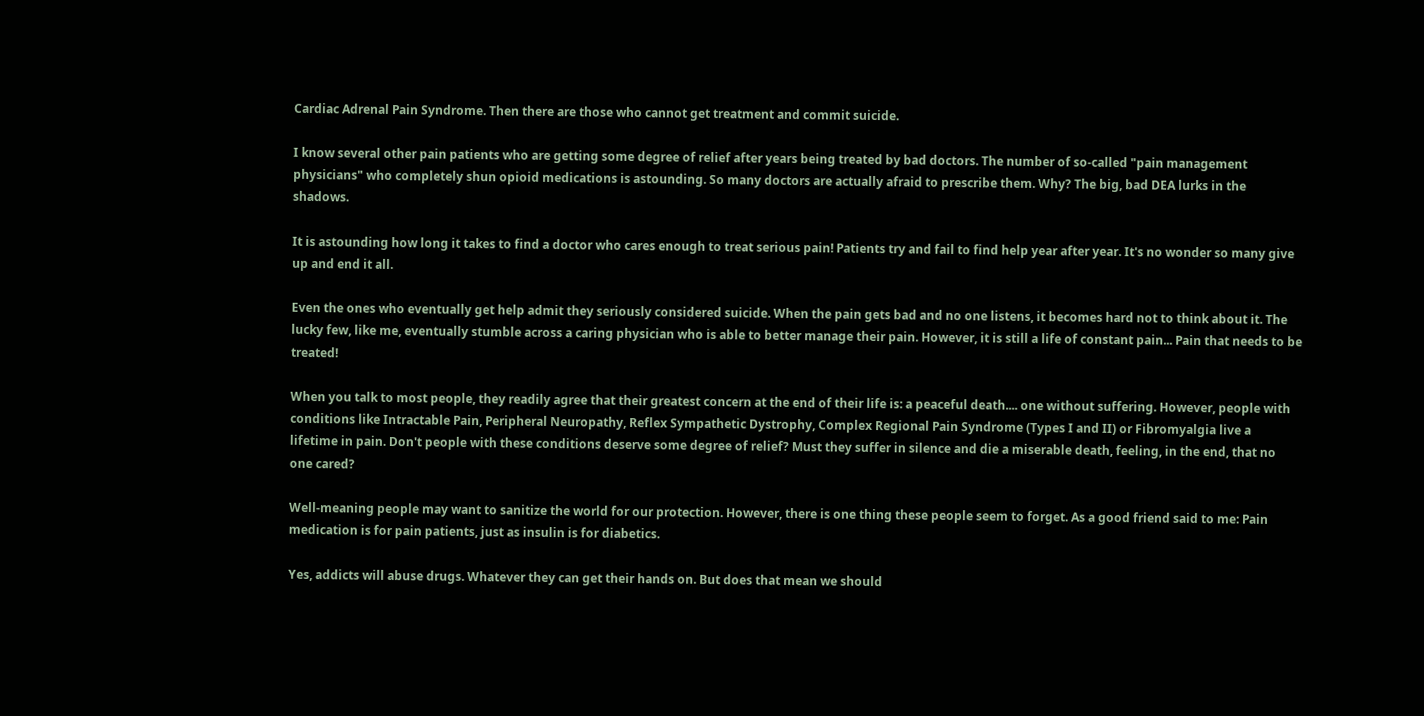Cardiac Adrenal Pain Syndrome. Then there are those who cannot get treatment and commit suicide.

I know several other pain patients who are getting some degree of relief after years being treated by bad doctors. The number of so-called "pain management physicians" who completely shun opioid medications is astounding. So many doctors are actually afraid to prescribe them. Why? The big, bad DEA lurks in the shadows.

It is astounding how long it takes to find a doctor who cares enough to treat serious pain! Patients try and fail to find help year after year. It's no wonder so many give up and end it all.

Even the ones who eventually get help admit they seriously considered suicide. When the pain gets bad and no one listens, it becomes hard not to think about it. The lucky few, like me, eventually stumble across a caring physician who is able to better manage their pain. However, it is still a life of constant pain... Pain that needs to be treated!

When you talk to most people, they readily agree that their greatest concern at the end of their life is: a peaceful death.... one without suffering. However, people with conditions like Intractable Pain, Peripheral Neuropathy, Reflex Sympathetic Dystrophy, Complex Regional Pain Syndrome (Types I and II) or Fibromyalgia live a lifetime in pain. Don't people with these conditions deserve some degree of relief? Must they suffer in silence and die a miserable death, feeling, in the end, that no one cared?

Well-meaning people may want to sanitize the world for our protection. However, there is one thing these people seem to forget. As a good friend said to me: Pain medication is for pain patients, just as insulin is for diabetics.

Yes, addicts will abuse drugs. Whatever they can get their hands on. But does that mean we should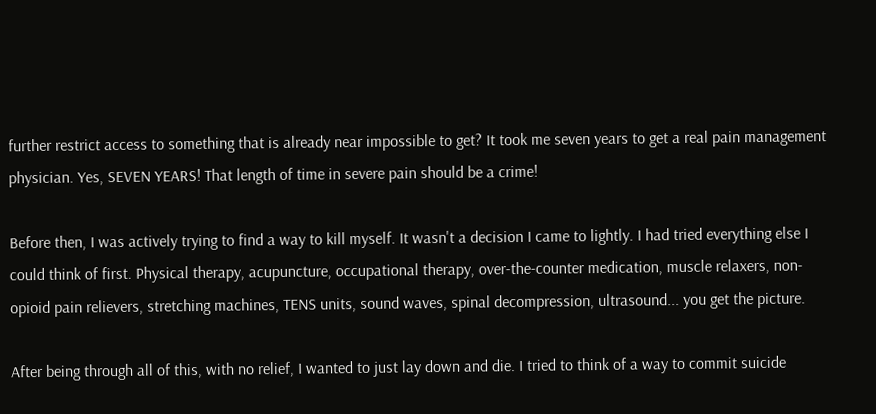further restrict access to something that is already near impossible to get? It took me seven years to get a real pain management physician. Yes, SEVEN YEARS! That length of time in severe pain should be a crime!

Before then, I was actively trying to find a way to kill myself. It wasn't a decision I came to lightly. I had tried everything else I could think of first. Physical therapy, acupuncture, occupational therapy, over-the-counter medication, muscle relaxers, non-opioid pain relievers, stretching machines, TENS units, sound waves, spinal decompression, ultrasound... you get the picture.

After being through all of this, with no relief, I wanted to just lay down and die. I tried to think of a way to commit suicide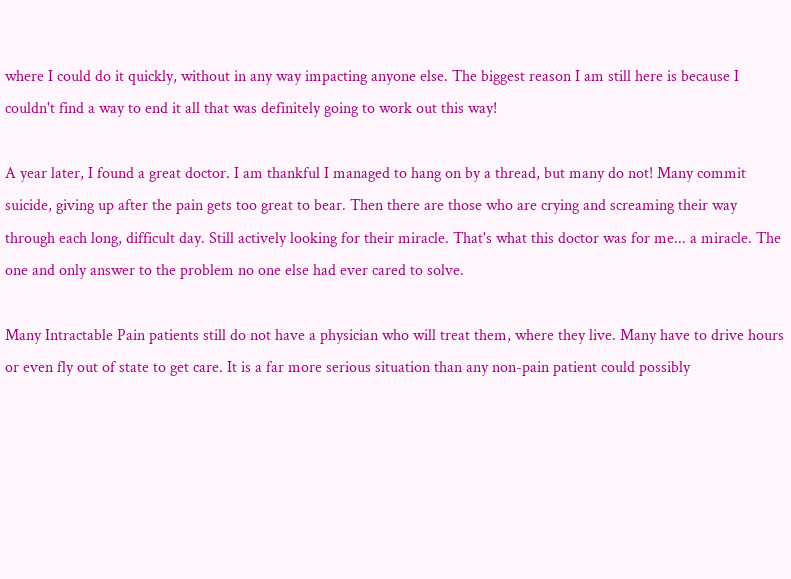where I could do it quickly, without in any way impacting anyone else. The biggest reason I am still here is because I couldn't find a way to end it all that was definitely going to work out this way!

A year later, I found a great doctor. I am thankful I managed to hang on by a thread, but many do not! Many commit suicide, giving up after the pain gets too great to bear. Then there are those who are crying and screaming their way through each long, difficult day. Still actively looking for their miracle. That's what this doctor was for me... a miracle. The one and only answer to the problem no one else had ever cared to solve.

Many Intractable Pain patients still do not have a physician who will treat them, where they live. Many have to drive hours or even fly out of state to get care. It is a far more serious situation than any non-pain patient could possibly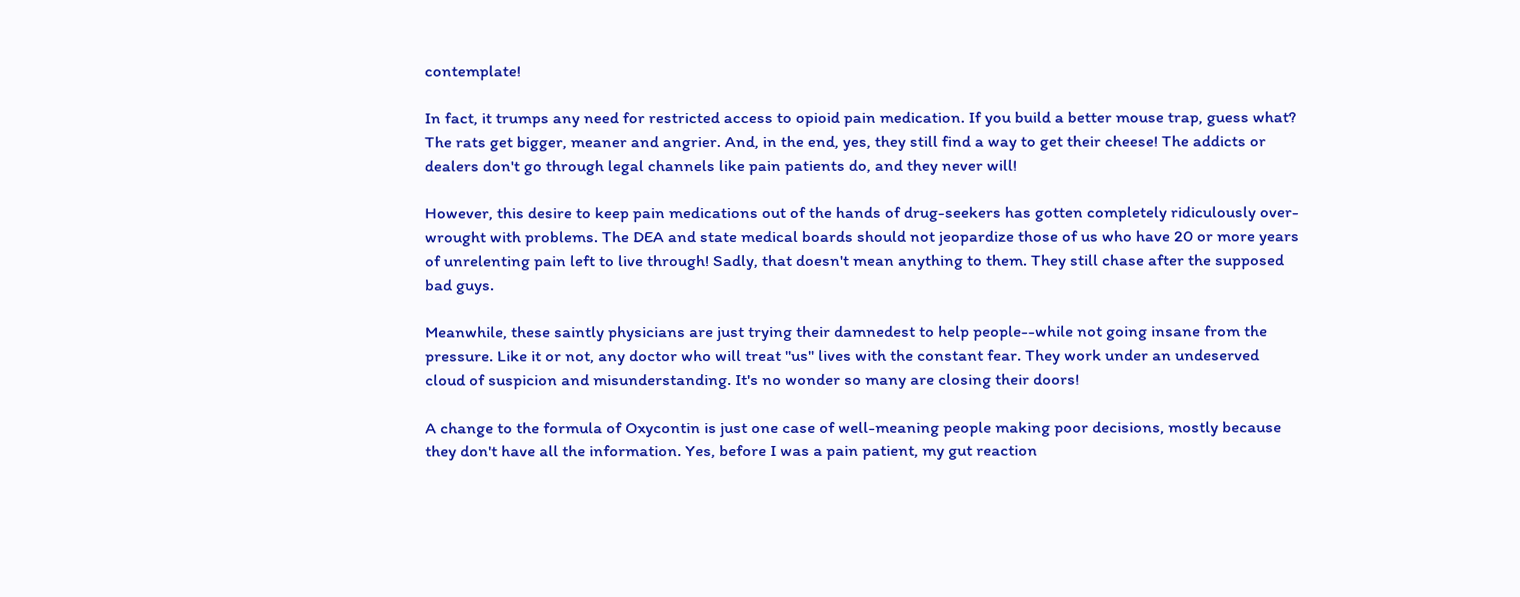contemplate!

In fact, it trumps any need for restricted access to opioid pain medication. If you build a better mouse trap, guess what? The rats get bigger, meaner and angrier. And, in the end, yes, they still find a way to get their cheese! The addicts or dealers don't go through legal channels like pain patients do, and they never will!

However, this desire to keep pain medications out of the hands of drug-seekers has gotten completely ridiculously over-wrought with problems. The DEA and state medical boards should not jeopardize those of us who have 20 or more years of unrelenting pain left to live through! Sadly, that doesn't mean anything to them. They still chase after the supposed bad guys.

Meanwhile, these saintly physicians are just trying their damnedest to help people--while not going insane from the pressure. Like it or not, any doctor who will treat "us" lives with the constant fear. They work under an undeserved cloud of suspicion and misunderstanding. It's no wonder so many are closing their doors!

A change to the formula of Oxycontin is just one case of well-meaning people making poor decisions, mostly because they don't have all the information. Yes, before I was a pain patient, my gut reaction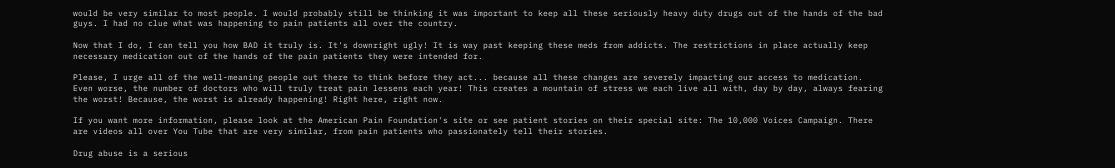would be very similar to most people. I would probably still be thinking it was important to keep all these seriously heavy duty drugs out of the hands of the bad guys. I had no clue what was happening to pain patients all over the country.

Now that I do, I can tell you how BAD it truly is. It's downright ugly! It is way past keeping these meds from addicts. The restrictions in place actually keep necessary medication out of the hands of the pain patients they were intended for.

Please, I urge all of the well-meaning people out there to think before they act... because all these changes are severely impacting our access to medication. Even worse, the number of doctors who will truly treat pain lessens each year! This creates a mountain of stress we each live all with, day by day, always fearing the worst! Because, the worst is already happening! Right here, right now.

If you want more information, please look at the American Pain Foundation's site or see patient stories on their special site: The 10,000 Voices Campaign. There are videos all over You Tube that are very similar, from pain patients who passionately tell their stories.

Drug abuse is a serious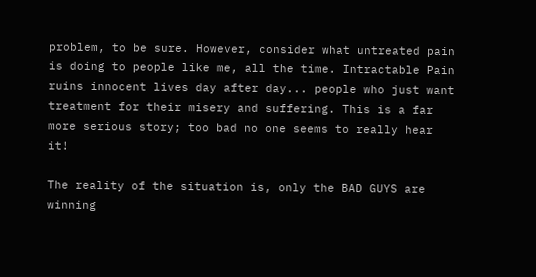problem, to be sure. However, consider what untreated pain is doing to people like me, all the time. Intractable Pain ruins innocent lives day after day... people who just want treatment for their misery and suffering. This is a far more serious story; too bad no one seems to really hear it!

The reality of the situation is, only the BAD GUYS are winning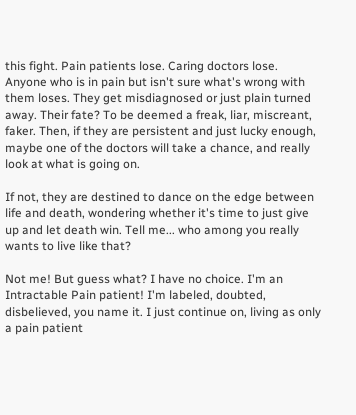this fight. Pain patients lose. Caring doctors lose. Anyone who is in pain but isn't sure what's wrong with them loses. They get misdiagnosed or just plain turned away. Their fate? To be deemed a freak, liar, miscreant, faker. Then, if they are persistent and just lucky enough, maybe one of the doctors will take a chance, and really look at what is going on.

If not, they are destined to dance on the edge between life and death, wondering whether it's time to just give up and let death win. Tell me... who among you really wants to live like that?

Not me! But guess what? I have no choice. I'm an Intractable Pain patient! I'm labeled, doubted, disbelieved, you name it. I just continue on, living as only a pain patient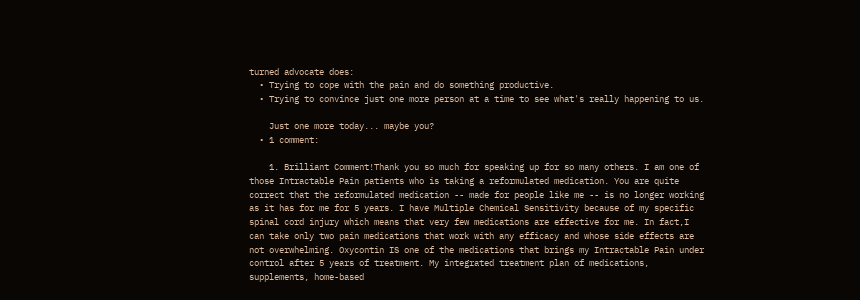turned advocate does:
  • Trying to cope with the pain and do something productive.
  • Trying to convince just one more person at a time to see what's really happening to us.

    Just one more today... maybe you?
  • 1 comment:

    1. Brilliant Comment!Thank you so much for speaking up for so many others. I am one of those Intractable Pain patients who is taking a reformulated medication. You are quite correct that the reformulated medication -- made for people like me -- is no longer working as it has for me for 5 years. I have Multiple Chemical Sensitivity because of my specific spinal cord injury which means that very few medications are effective for me. In fact,I can take only two pain medications that work with any efficacy and whose side effects are not overwhelming. Oxycontin IS one of the medications that brings my Intractable Pain under control after 5 years of treatment. My integrated treatment plan of medications, supplements, home-based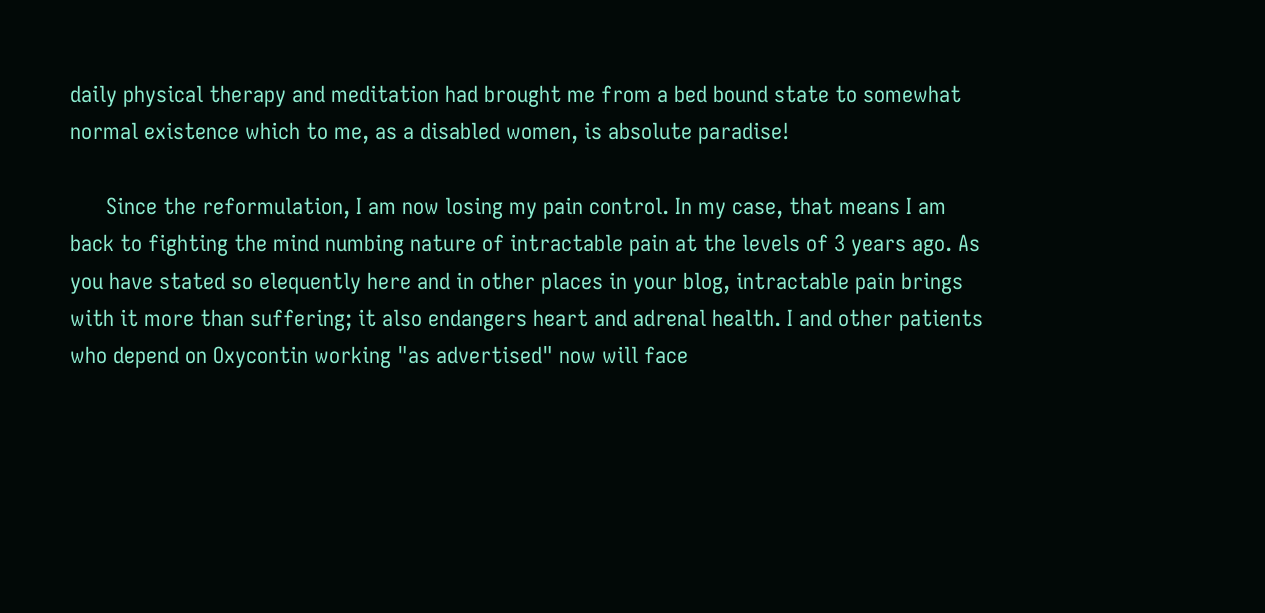daily physical therapy and meditation had brought me from a bed bound state to somewhat normal existence which to me, as a disabled women, is absolute paradise!

      Since the reformulation, I am now losing my pain control. In my case, that means I am back to fighting the mind numbing nature of intractable pain at the levels of 3 years ago. As you have stated so elequently here and in other places in your blog, intractable pain brings with it more than suffering; it also endangers heart and adrenal health. I and other patients who depend on Oxycontin working "as advertised" now will face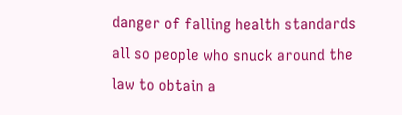danger of falling health standards all so people who snuck around the law to obtain a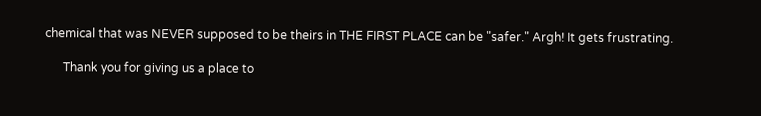chemical that was NEVER supposed to be theirs in THE FIRST PLACE can be "safer." Argh! It gets frustrating.

      Thank you for giving us a place to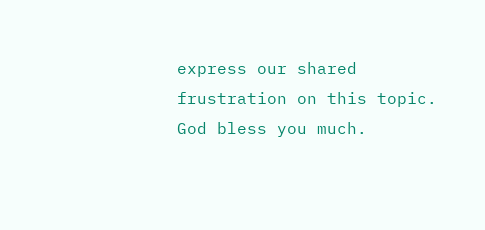express our shared frustration on this topic. God bless you much.